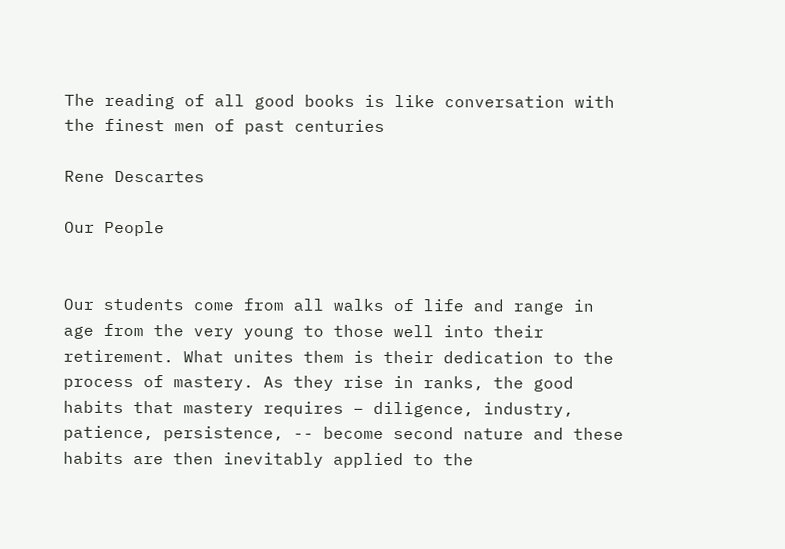The reading of all good books is like conversation with the finest men of past centuries

Rene Descartes

Our People


Our students come from all walks of life and range in age from the very young to those well into their retirement. What unites them is their dedication to the process of mastery. As they rise in ranks, the good habits that mastery requires – diligence, industry, patience, persistence, -- become second nature and these habits are then inevitably applied to the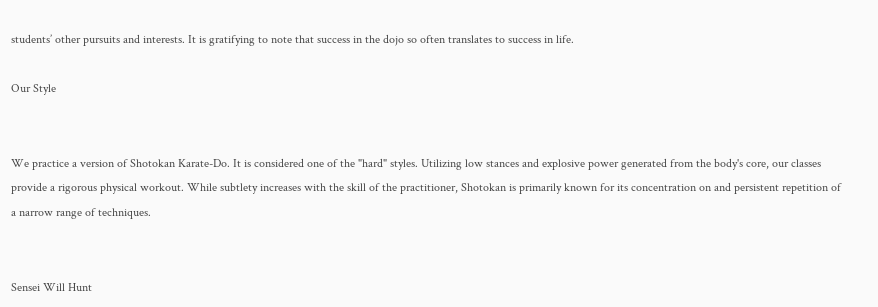students’ other pursuits and interests. It is gratifying to note that success in the dojo so often translates to success in life.

Our Style


We practice a version of Shotokan Karate-Do. It is considered one of the "hard" styles. Utilizing low stances and explosive power generated from the body's core, our classes provide a rigorous physical workout. While subtlety increases with the skill of the practitioner, Shotokan is primarily known for its concentration on and persistent repetition of a narrow range of techniques.


Sensei Will Hunt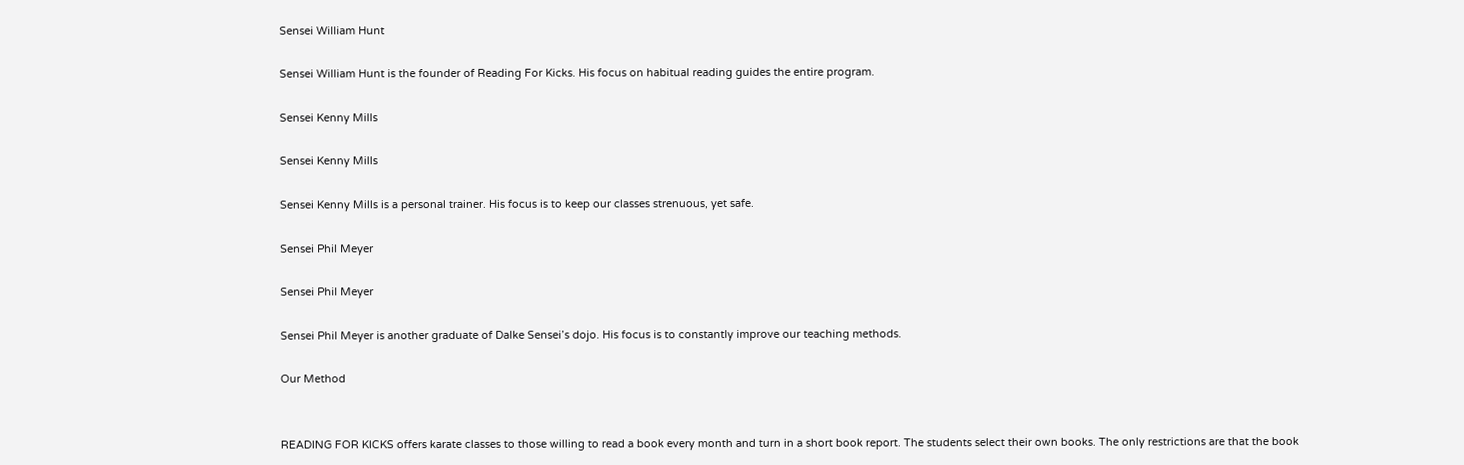Sensei William Hunt

Sensei William Hunt is the founder of Reading For Kicks. His focus on habitual reading guides the entire program.

Sensei Kenny Mills

Sensei Kenny Mills

Sensei Kenny Mills is a personal trainer. His focus is to keep our classes strenuous, yet safe.

Sensei Phil Meyer

Sensei Phil Meyer

Sensei Phil Meyer is another graduate of Dalke Sensei’s dojo. His focus is to constantly improve our teaching methods.

Our Method


READING FOR KICKS offers karate classes to those willing to read a book every month and turn in a short book report. The students select their own books. The only restrictions are that the book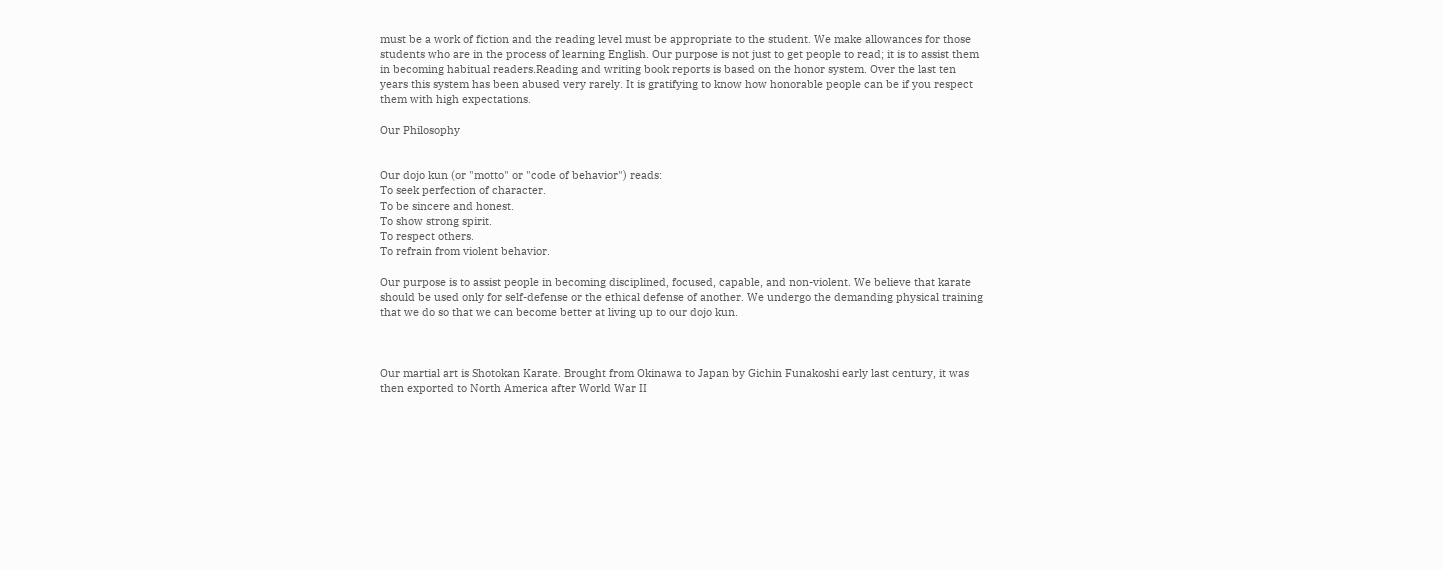must be a work of fiction and the reading level must be appropriate to the student. We make allowances for those students who are in the process of learning English. Our purpose is not just to get people to read; it is to assist them in becoming habitual readers.Reading and writing book reports is based on the honor system. Over the last ten years this system has been abused very rarely. It is gratifying to know how honorable people can be if you respect them with high expectations.

Our Philosophy


Our dojo kun (or "motto" or "code of behavior") reads:
To seek perfection of character.
To be sincere and honest.
To show strong spirit.
To respect others.
To refrain from violent behavior.

Our purpose is to assist people in becoming disciplined, focused, capable, and non-violent. We believe that karate should be used only for self-defense or the ethical defense of another. We undergo the demanding physical training that we do so that we can become better at living up to our dojo kun.



Our martial art is Shotokan Karate. Brought from Okinawa to Japan by Gichin Funakoshi early last century, it was then exported to North America after World War II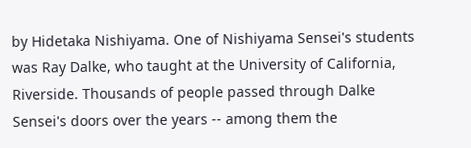by Hidetaka Nishiyama. One of Nishiyama Sensei's students was Ray Dalke, who taught at the University of California, Riverside. Thousands of people passed through Dalke Sensei's doors over the years -- among them the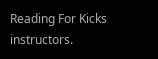Reading For Kicks instructors.